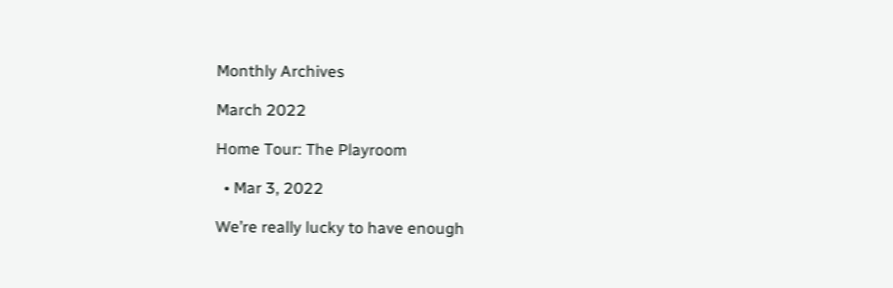Monthly Archives

March 2022

Home Tour: The Playroom

  • Mar 3, 2022

We’re really lucky to have enough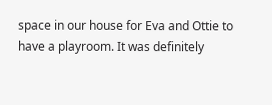space in our house for Eva and Ottie to have a playroom. It was definitely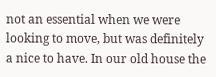not an essential when we were looking to move, but was definitely a nice to have. In our old house the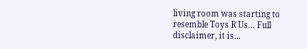living room was starting to resemble Toys R Us… Full disclaimer, it is…